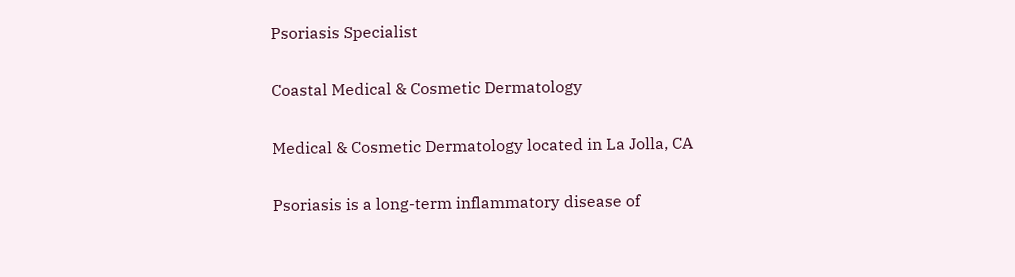Psoriasis Specialist

Coastal Medical & Cosmetic Dermatology

Medical & Cosmetic Dermatology located in La Jolla, CA

Psoriasis is a long-term inflammatory disease of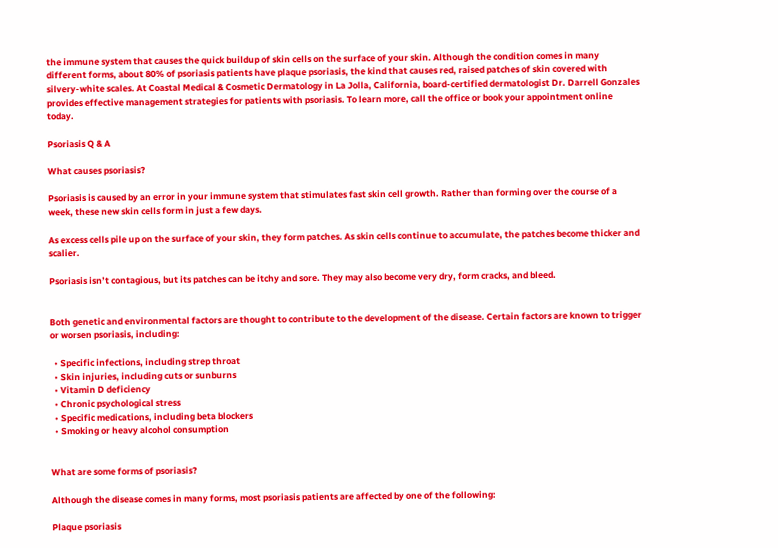the immune system that causes the quick buildup of skin cells on the surface of your skin. Although the condition comes in many different forms, about 80% of psoriasis patients have plaque psoriasis, the kind that causes red, raised patches of skin covered with silvery-white scales. At Coastal Medical & Cosmetic Dermatology in La Jolla, California, board-certified dermatologist Dr. Darrell Gonzales provides effective management strategies for patients with psoriasis. To learn more, call the office or book your appointment online today.

Psoriasis Q & A

What causes psoriasis?

Psoriasis is caused by an error in your immune system that stimulates fast skin cell growth. Rather than forming over the course of a week, these new skin cells form in just a few days.

As excess cells pile up on the surface of your skin, they form patches. As skin cells continue to accumulate, the patches become thicker and scalier.

Psoriasis isn’t contagious, but its patches can be itchy and sore. They may also become very dry, form cracks, and bleed.


Both genetic and environmental factors are thought to contribute to the development of the disease. Certain factors are known to trigger or worsen psoriasis, including:

  • Specific infections, including strep throat
  • Skin injuries, including cuts or sunburns
  • Vitamin D deficiency
  • Chronic psychological stress
  • Specific medications, including beta blockers
  • Smoking or heavy alcohol consumption


What are some forms of psoriasis?

Although the disease comes in many forms, most psoriasis patients are affected by one of the following:

Plaque psoriasis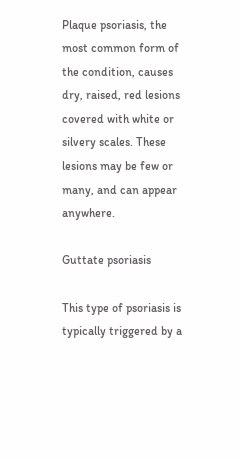Plaque psoriasis, the most common form of the condition, causes dry, raised, red lesions covered with white or silvery scales. These lesions may be few or many, and can appear anywhere.

Guttate psoriasis

This type of psoriasis is typically triggered by a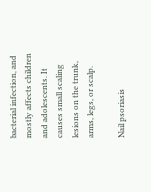bacterial infection, and mostly affects children and adolescents. It causes small scaling lesions on the trunk, arms, legs, or scalp.

Nail psoriasis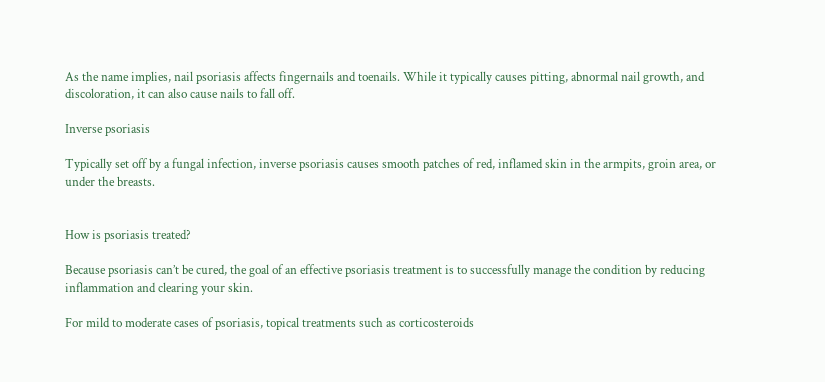As the name implies, nail psoriasis affects fingernails and toenails. While it typically causes pitting, abnormal nail growth, and discoloration, it can also cause nails to fall off.

Inverse psoriasis

Typically set off by a fungal infection, inverse psoriasis causes smooth patches of red, inflamed skin in the armpits, groin area, or under the breasts.


How is psoriasis treated?

Because psoriasis can’t be cured, the goal of an effective psoriasis treatment is to successfully manage the condition by reducing inflammation and clearing your skin.

For mild to moderate cases of psoriasis, topical treatments such as corticosteroids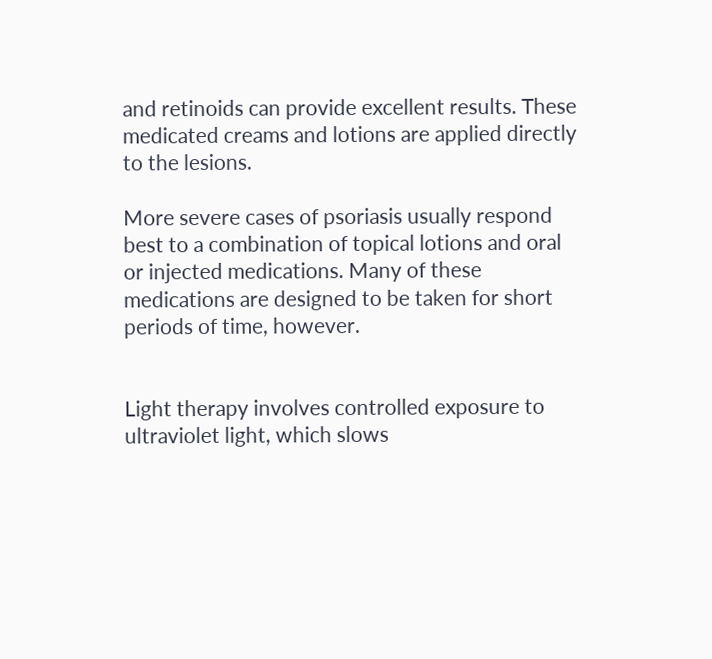and retinoids can provide excellent results. These medicated creams and lotions are applied directly to the lesions.

More severe cases of psoriasis usually respond best to a combination of topical lotions and oral or injected medications. Many of these medications are designed to be taken for short periods of time, however.


Light therapy involves controlled exposure to ultraviolet light, which slows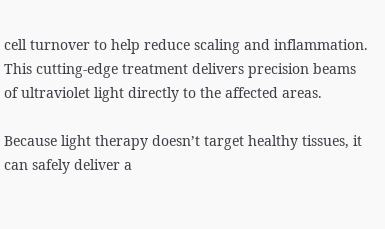cell turnover to help reduce scaling and inflammation. This cutting-edge treatment delivers precision beams of ultraviolet light directly to the affected areas.

Because light therapy doesn’t target healthy tissues, it can safely deliver a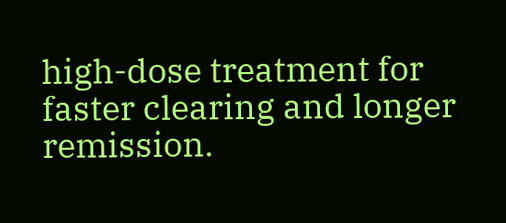high-dose treatment for faster clearing and longer remission.